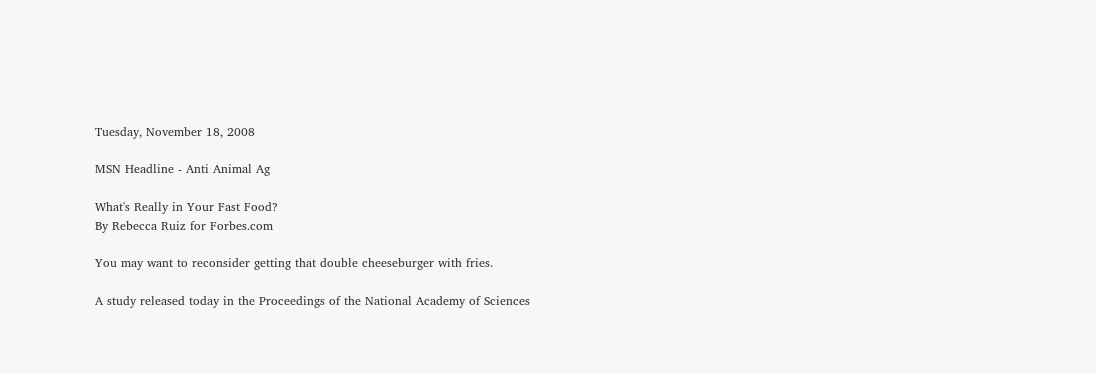Tuesday, November 18, 2008

MSN Headline - Anti Animal Ag

What's Really in Your Fast Food?
By Rebecca Ruiz for Forbes.com

You may want to reconsider getting that double cheeseburger with fries.

A study released today in the Proceedings of the National Academy of Sciences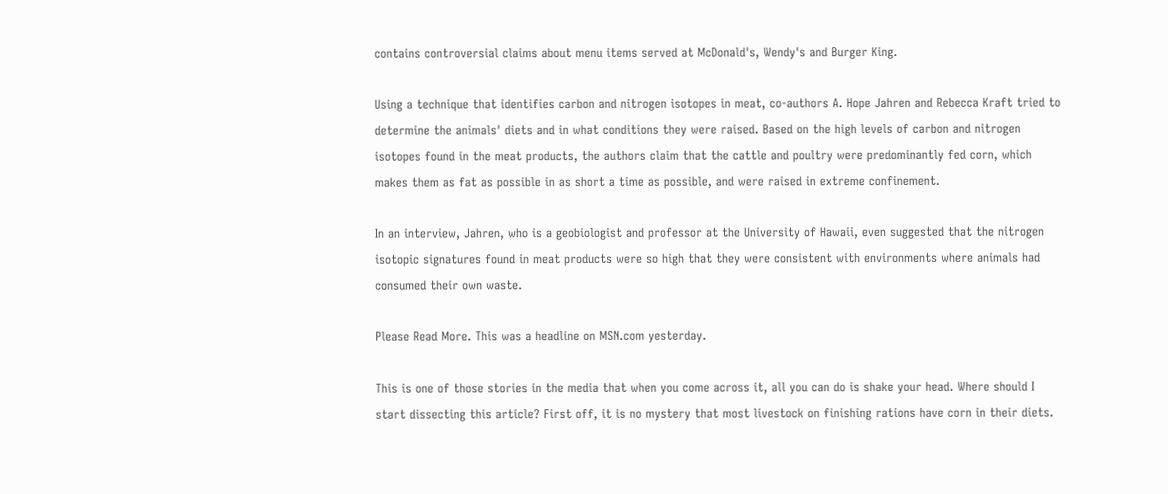contains controversial claims about menu items served at McDonald's, Wendy's and Burger King.

Using a technique that identifies carbon and nitrogen isotopes in meat, co-authors A. Hope Jahren and Rebecca Kraft tried to determine the animals' diets and in what conditions they were raised. Based on the high levels of carbon and nitrogen isotopes found in the meat products, the authors claim that the cattle and poultry were predominantly fed corn, which makes them as fat as possible in as short a time as possible, and were raised in extreme confinement.

In an interview, Jahren, who is a geobiologist and professor at the University of Hawaii, even suggested that the nitrogen isotopic signatures found in meat products were so high that they were consistent with environments where animals had consumed their own waste.

Please Read More. This was a headline on MSN.com yesterday.

This is one of those stories in the media that when you come across it, all you can do is shake your head. Where should I start dissecting this article? First off, it is no mystery that most livestock on finishing rations have corn in their diets.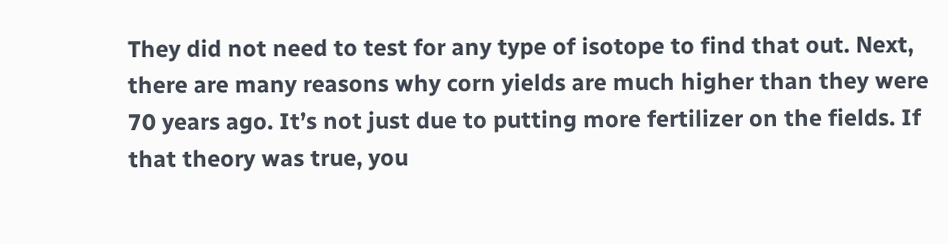They did not need to test for any type of isotope to find that out. Next, there are many reasons why corn yields are much higher than they were 70 years ago. It’s not just due to putting more fertilizer on the fields. If that theory was true, you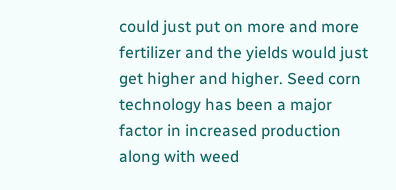could just put on more and more fertilizer and the yields would just get higher and higher. Seed corn technology has been a major factor in increased production along with weed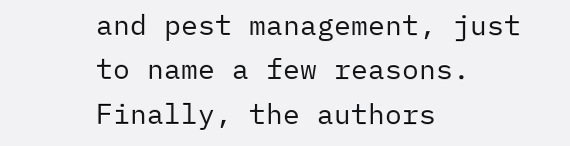and pest management, just to name a few reasons. Finally, the authors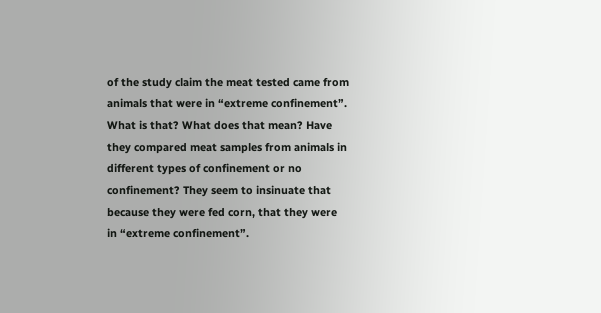of the study claim the meat tested came from animals that were in “extreme confinement”. What is that? What does that mean? Have they compared meat samples from animals in different types of confinement or no confinement? They seem to insinuate that because they were fed corn, that they were in “extreme confinement”.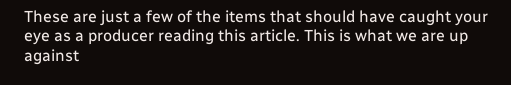These are just a few of the items that should have caught your eye as a producer reading this article. This is what we are up against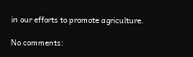in our efforts to promote agriculture.

No comments: